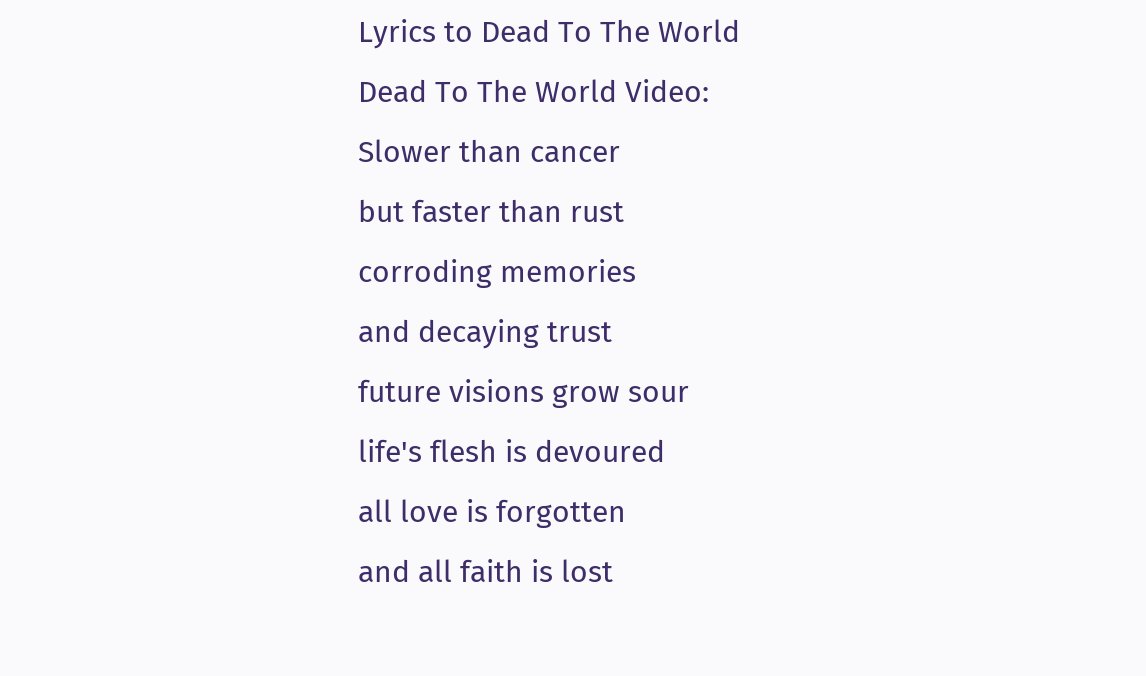Lyrics to Dead To The World
Dead To The World Video:
Slower than cancer
but faster than rust
corroding memories
and decaying trust
future visions grow sour
life's flesh is devoured
all love is forgotten
and all faith is lost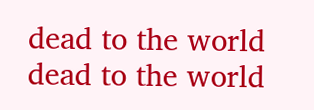dead to the world
dead to the world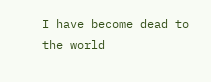I have become dead to the world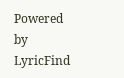Powered by LyricFind